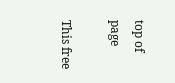top of page

This free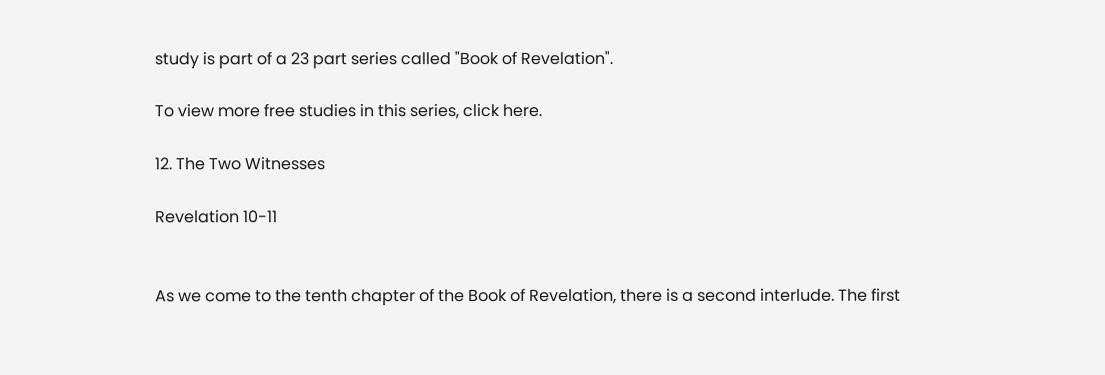study is part of a 23 part series called "Book of Revelation".

To view more free studies in this series, click here.

12. The Two Witnesses

Revelation 10-11


As we come to the tenth chapter of the Book of Revelation, there is a second interlude. The first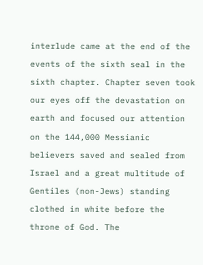interlude came at the end of the events of the sixth seal in the sixth chapter. Chapter seven took our eyes off the devastation on earth and focused our attention on the 144,000 Messianic believers saved and sealed from Israel and a great multitude of Gentiles (non-Jews) standing clothed in white before the throne of God. The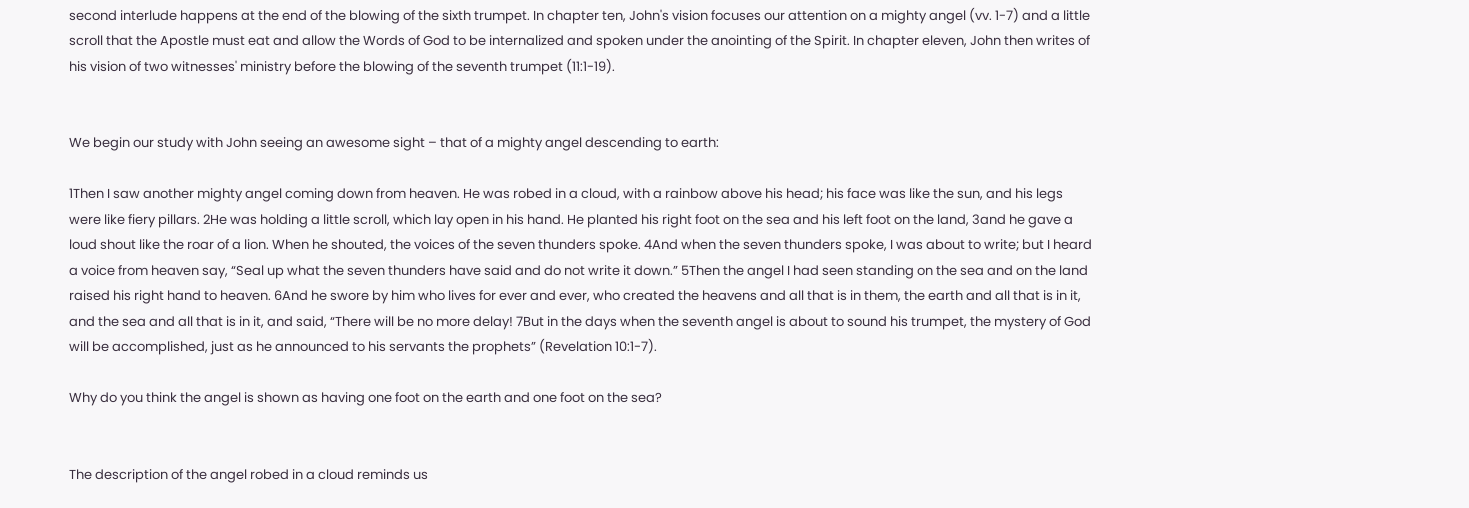second interlude happens at the end of the blowing of the sixth trumpet. In chapter ten, John's vision focuses our attention on a mighty angel (vv. 1-7) and a little scroll that the Apostle must eat and allow the Words of God to be internalized and spoken under the anointing of the Spirit. In chapter eleven, John then writes of his vision of two witnesses' ministry before the blowing of the seventh trumpet (11:1-19).


We begin our study with John seeing an awesome sight – that of a mighty angel descending to earth:

1Then I saw another mighty angel coming down from heaven. He was robed in a cloud, with a rainbow above his head; his face was like the sun, and his legs were like fiery pillars. 2He was holding a little scroll, which lay open in his hand. He planted his right foot on the sea and his left foot on the land, 3and he gave a loud shout like the roar of a lion. When he shouted, the voices of the seven thunders spoke. 4And when the seven thunders spoke, I was about to write; but I heard a voice from heaven say, “Seal up what the seven thunders have said and do not write it down.” 5Then the angel I had seen standing on the sea and on the land raised his right hand to heaven. 6And he swore by him who lives for ever and ever, who created the heavens and all that is in them, the earth and all that is in it, and the sea and all that is in it, and said, “There will be no more delay! 7But in the days when the seventh angel is about to sound his trumpet, the mystery of God will be accomplished, just as he announced to his servants the prophets” (Revelation 10:1-7).

Why do you think the angel is shown as having one foot on the earth and one foot on the sea?


The description of the angel robed in a cloud reminds us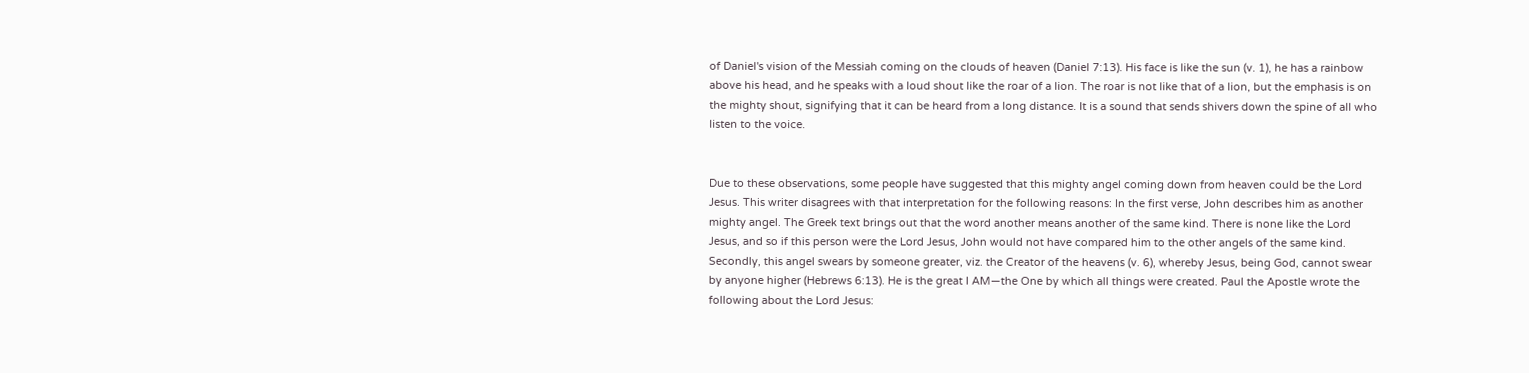of Daniel's vision of the Messiah coming on the clouds of heaven (Daniel 7:13). His face is like the sun (v. 1), he has a rainbow above his head, and he speaks with a loud shout like the roar of a lion. The roar is not like that of a lion, but the emphasis is on the mighty shout, signifying that it can be heard from a long distance. It is a sound that sends shivers down the spine of all who listen to the voice.


Due to these observations, some people have suggested that this mighty angel coming down from heaven could be the Lord Jesus. This writer disagrees with that interpretation for the following reasons: In the first verse, John describes him as another mighty angel. The Greek text brings out that the word another means another of the same kind. There is none like the Lord Jesus, and so if this person were the Lord Jesus, John would not have compared him to the other angels of the same kind. Secondly, this angel swears by someone greater, viz. the Creator of the heavens (v. 6), whereby Jesus, being God, cannot swear by anyone higher (Hebrews 6:13). He is the great I AM—the One by which all things were created. Paul the Apostle wrote the following about the Lord Jesus: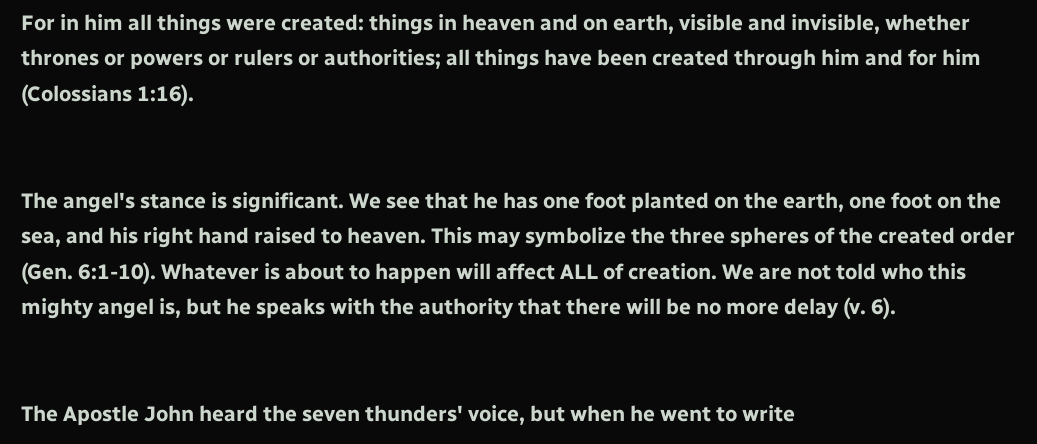For in him all things were created: things in heaven and on earth, visible and invisible, whether thrones or powers or rulers or authorities; all things have been created through him and for him (Colossians 1:16).


The angel's stance is significant. We see that he has one foot planted on the earth, one foot on the sea, and his right hand raised to heaven. This may symbolize the three spheres of the created order (Gen. 6:1-10). Whatever is about to happen will affect ALL of creation. We are not told who this mighty angel is, but he speaks with the authority that there will be no more delay (v. 6).


The Apostle John heard the seven thunders' voice, but when he went to write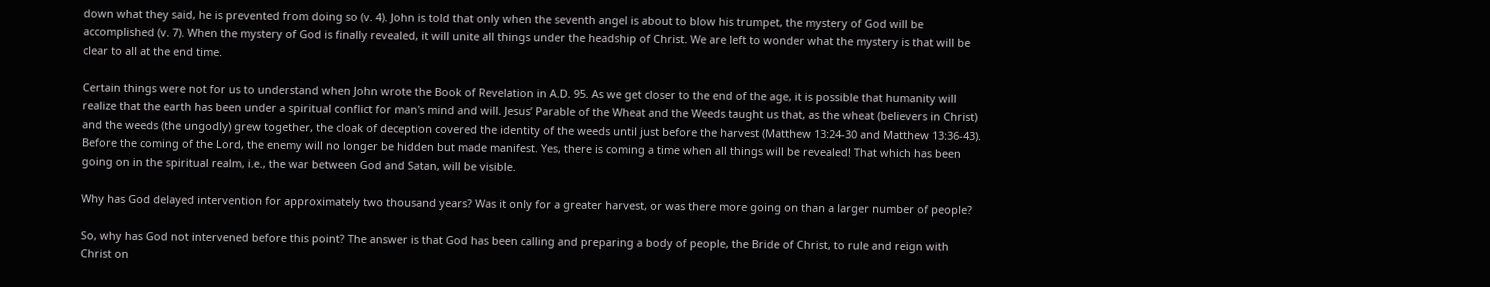down what they said, he is prevented from doing so (v. 4). John is told that only when the seventh angel is about to blow his trumpet, the mystery of God will be accomplished (v. 7). When the mystery of God is finally revealed, it will unite all things under the headship of Christ. We are left to wonder what the mystery is that will be clear to all at the end time.

Certain things were not for us to understand when John wrote the Book of Revelation in A.D. 95. As we get closer to the end of the age, it is possible that humanity will realize that the earth has been under a spiritual conflict for man's mind and will. Jesus’ Parable of the Wheat and the Weeds taught us that, as the wheat (believers in Christ) and the weeds (the ungodly) grew together, the cloak of deception covered the identity of the weeds until just before the harvest (Matthew 13:24-30 and Matthew 13:36-43). Before the coming of the Lord, the enemy will no longer be hidden but made manifest. Yes, there is coming a time when all things will be revealed! That which has been going on in the spiritual realm, i.e., the war between God and Satan, will be visible.

Why has God delayed intervention for approximately two thousand years? Was it only for a greater harvest, or was there more going on than a larger number of people?

So, why has God not intervened before this point? The answer is that God has been calling and preparing a body of people, the Bride of Christ, to rule and reign with Christ on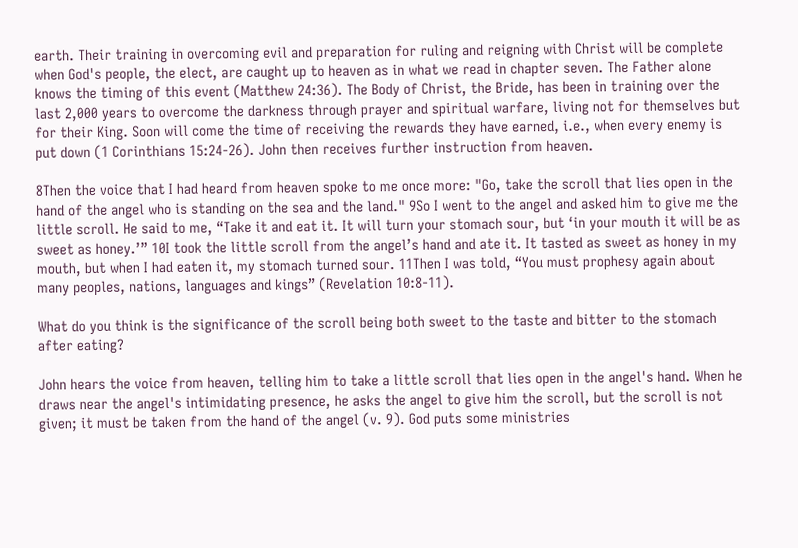earth. Their training in overcoming evil and preparation for ruling and reigning with Christ will be complete when God's people, the elect, are caught up to heaven as in what we read in chapter seven. The Father alone knows the timing of this event (Matthew 24:36). The Body of Christ, the Bride, has been in training over the last 2,000 years to overcome the darkness through prayer and spiritual warfare, living not for themselves but for their King. Soon will come the time of receiving the rewards they have earned, i.e., when every enemy is put down (1 Corinthians 15:24-26). John then receives further instruction from heaven.

8Then the voice that I had heard from heaven spoke to me once more: "Go, take the scroll that lies open in the hand of the angel who is standing on the sea and the land." 9So I went to the angel and asked him to give me the little scroll. He said to me, “Take it and eat it. It will turn your stomach sour, but ‘in your mouth it will be as sweet as honey.’” 10I took the little scroll from the angel’s hand and ate it. It tasted as sweet as honey in my mouth, but when I had eaten it, my stomach turned sour. 11Then I was told, “You must prophesy again about many peoples, nations, languages and kings” (Revelation 10:8-11).

What do you think is the significance of the scroll being both sweet to the taste and bitter to the stomach after eating?

John hears the voice from heaven, telling him to take a little scroll that lies open in the angel's hand. When he draws near the angel's intimidating presence, he asks the angel to give him the scroll, but the scroll is not given; it must be taken from the hand of the angel (v. 9). God puts some ministries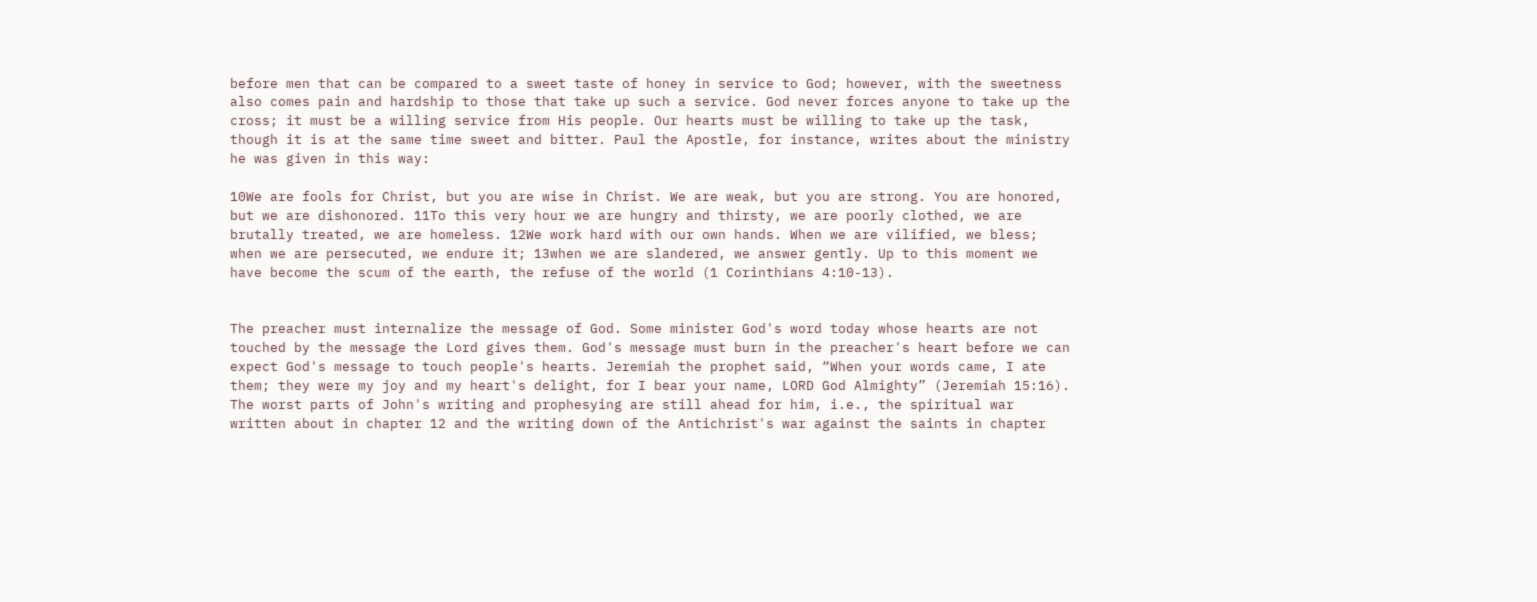before men that can be compared to a sweet taste of honey in service to God; however, with the sweetness also comes pain and hardship to those that take up such a service. God never forces anyone to take up the cross; it must be a willing service from His people. Our hearts must be willing to take up the task, though it is at the same time sweet and bitter. Paul the Apostle, for instance, writes about the ministry he was given in this way:

10We are fools for Christ, but you are wise in Christ. We are weak, but you are strong. You are honored, but we are dishonored. 11To this very hour we are hungry and thirsty, we are poorly clothed, we are brutally treated, we are homeless. 12We work hard with our own hands. When we are vilified, we bless; when we are persecuted, we endure it; 13when we are slandered, we answer gently. Up to this moment we have become the scum of the earth, the refuse of the world (1 Corinthians 4:10-13).


The preacher must internalize the message of God. Some minister God's word today whose hearts are not touched by the message the Lord gives them. God's message must burn in the preacher's heart before we can expect God's message to touch people's hearts. Jeremiah the prophet said, “When your words came, I ate them; they were my joy and my heart's delight, for I bear your name, LORD God Almighty” (Jeremiah 15:16). The worst parts of John's writing and prophesying are still ahead for him, i.e., the spiritual war written about in chapter 12 and the writing down of the Antichrist's war against the saints in chapter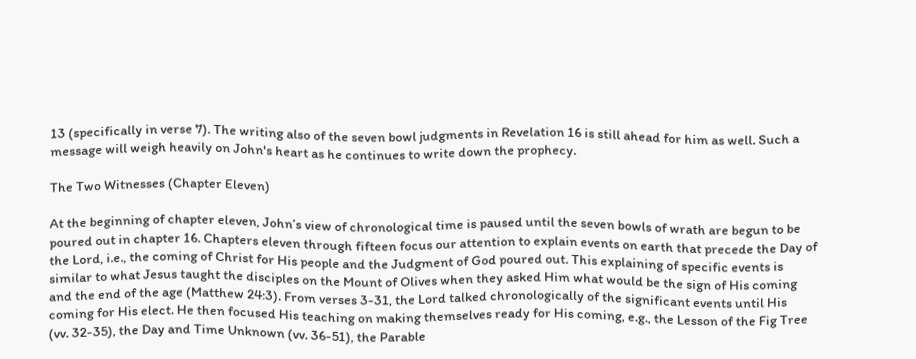13 (specifically in verse 7). The writing also of the seven bowl judgments in Revelation 16 is still ahead for him as well. Such a message will weigh heavily on John's heart as he continues to write down the prophecy.

The Two Witnesses (Chapter Eleven)

At the beginning of chapter eleven, John’s view of chronological time is paused until the seven bowls of wrath are begun to be poured out in chapter 16. Chapters eleven through fifteen focus our attention to explain events on earth that precede the Day of the Lord, i.e., the coming of Christ for His people and the Judgment of God poured out. This explaining of specific events is similar to what Jesus taught the disciples on the Mount of Olives when they asked Him what would be the sign of His coming and the end of the age (Matthew 24:3). From verses 3-31, the Lord talked chronologically of the significant events until His coming for His elect. He then focused His teaching on making themselves ready for His coming, e.g., the Lesson of the Fig Tree (vv. 32-35), the Day and Time Unknown (vv. 36-51), the Parable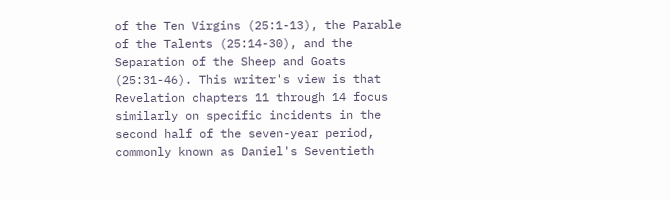of the Ten Virgins (25:1-13), the Parable of the Talents (25:14-30), and the Separation of the Sheep and Goats (25:31-46). This writer's view is that Revelation chapters 11 through 14 focus similarly on specific incidents in the second half of the seven-year period, commonly known as Daniel's Seventieth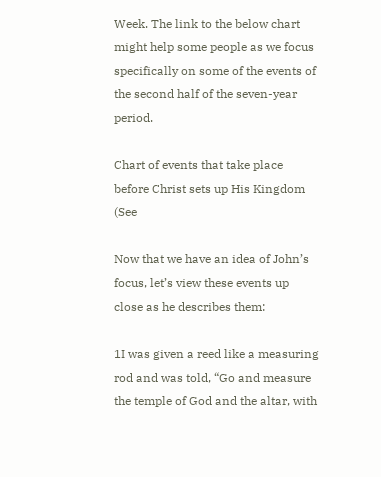Week. The link to the below chart might help some people as we focus specifically on some of the events of the second half of the seven-year period.

Chart of events that take place before Christ sets up His Kingdom (See

Now that we have an idea of John’s focus, let’s view these events up close as he describes them:

1I was given a reed like a measuring rod and was told, “Go and measure the temple of God and the altar, with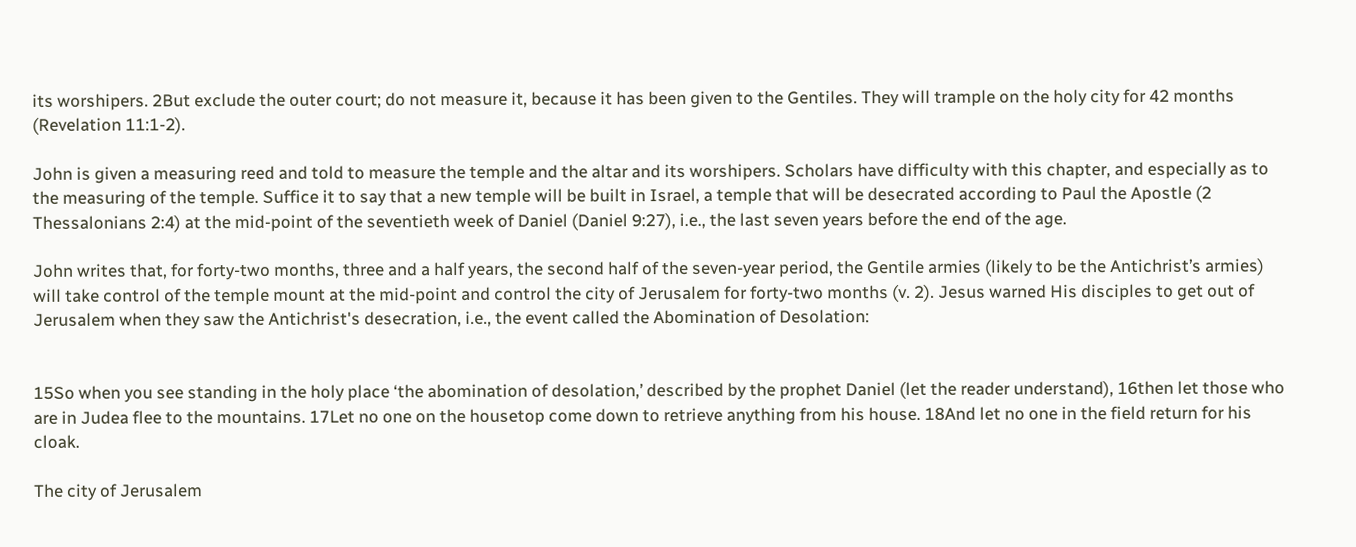its worshipers. 2But exclude the outer court; do not measure it, because it has been given to the Gentiles. They will trample on the holy city for 42 months (Revelation 11:1-2).

John is given a measuring reed and told to measure the temple and the altar and its worshipers. Scholars have difficulty with this chapter, and especially as to the measuring of the temple. Suffice it to say that a new temple will be built in Israel, a temple that will be desecrated according to Paul the Apostle (2 Thessalonians 2:4) at the mid-point of the seventieth week of Daniel (Daniel 9:27), i.e., the last seven years before the end of the age.

John writes that, for forty-two months, three and a half years, the second half of the seven-year period, the Gentile armies (likely to be the Antichrist’s armies) will take control of the temple mount at the mid-point and control the city of Jerusalem for forty-two months (v. 2). Jesus warned His disciples to get out of Jerusalem when they saw the Antichrist's desecration, i.e., the event called the Abomination of Desolation:


15So when you see standing in the holy place ‘the abomination of desolation,’ described by the prophet Daniel (let the reader understand), 16then let those who are in Judea flee to the mountains. 17Let no one on the housetop come down to retrieve anything from his house. 18And let no one in the field return for his cloak.

The city of Jerusalem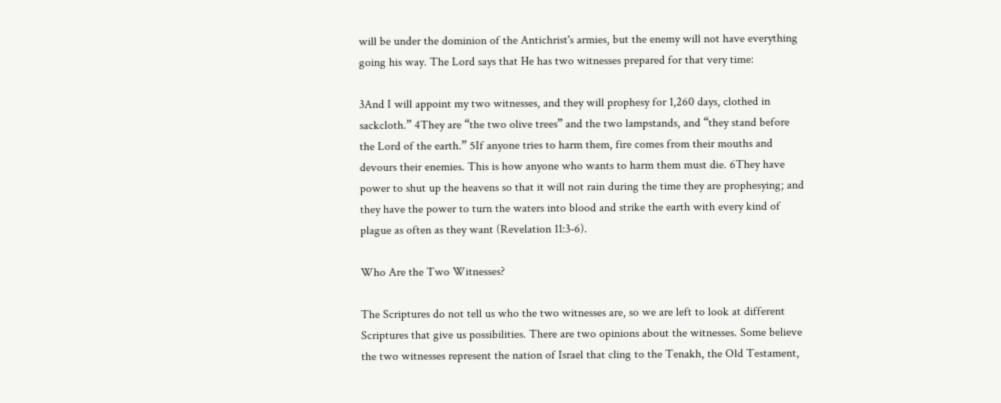will be under the dominion of the Antichrist's armies, but the enemy will not have everything going his way. The Lord says that He has two witnesses prepared for that very time:

3And I will appoint my two witnesses, and they will prophesy for 1,260 days, clothed in sackcloth.” 4They are “the two olive trees” and the two lampstands, and “they stand before the Lord of the earth.” 5If anyone tries to harm them, fire comes from their mouths and devours their enemies. This is how anyone who wants to harm them must die. 6They have power to shut up the heavens so that it will not rain during the time they are prophesying; and they have the power to turn the waters into blood and strike the earth with every kind of plague as often as they want (Revelation 11:3-6).

Who Are the Two Witnesses?

The Scriptures do not tell us who the two witnesses are, so we are left to look at different Scriptures that give us possibilities. There are two opinions about the witnesses. Some believe the two witnesses represent the nation of Israel that cling to the Tenakh, the Old Testament,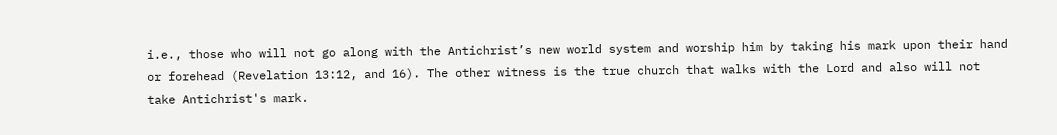i.e., those who will not go along with the Antichrist’s new world system and worship him by taking his mark upon their hand or forehead (Revelation 13:12, and 16). The other witness is the true church that walks with the Lord and also will not take Antichrist's mark.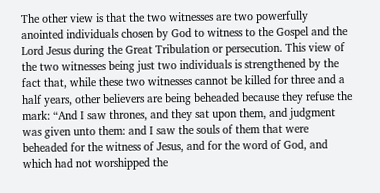The other view is that the two witnesses are two powerfully anointed individuals chosen by God to witness to the Gospel and the Lord Jesus during the Great Tribulation or persecution. This view of the two witnesses being just two individuals is strengthened by the fact that, while these two witnesses cannot be killed for three and a half years, other believers are being beheaded because they refuse the mark: “And I saw thrones, and they sat upon them, and judgment was given unto them: and I saw the souls of them that were beheaded for the witness of Jesus, and for the word of God, and which had not worshipped the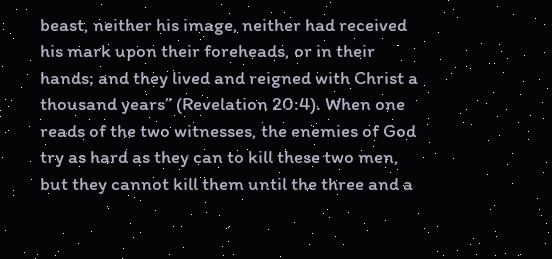beast, neither his image, neither had received his mark upon their foreheads, or in their hands; and they lived and reigned with Christ a thousand years” (Revelation 20:4). When one reads of the two witnesses, the enemies of God try as hard as they can to kill these two men, but they cannot kill them until the three and a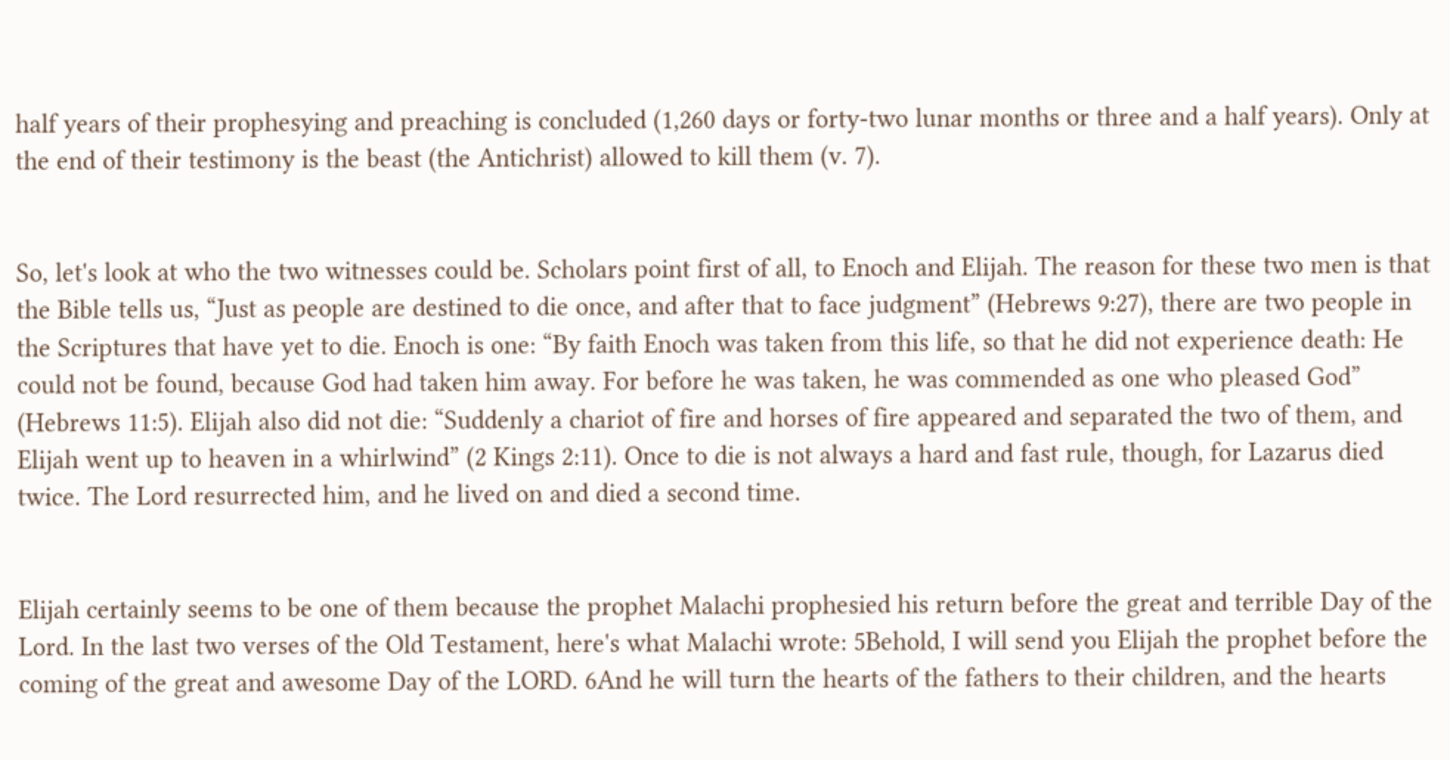half years of their prophesying and preaching is concluded (1,260 days or forty-two lunar months or three and a half years). Only at the end of their testimony is the beast (the Antichrist) allowed to kill them (v. 7).


So, let's look at who the two witnesses could be. Scholars point first of all, to Enoch and Elijah. The reason for these two men is that the Bible tells us, “Just as people are destined to die once, and after that to face judgment” (Hebrews 9:27), there are two people in the Scriptures that have yet to die. Enoch is one: “By faith Enoch was taken from this life, so that he did not experience death: He could not be found, because God had taken him away. For before he was taken, he was commended as one who pleased God” (Hebrews 11:5). Elijah also did not die: “Suddenly a chariot of fire and horses of fire appeared and separated the two of them, and Elijah went up to heaven in a whirlwind” (2 Kings 2:11). Once to die is not always a hard and fast rule, though, for Lazarus died twice. The Lord resurrected him, and he lived on and died a second time.


Elijah certainly seems to be one of them because the prophet Malachi prophesied his return before the great and terrible Day of the Lord. In the last two verses of the Old Testament, here's what Malachi wrote: 5Behold, I will send you Elijah the prophet before the coming of the great and awesome Day of the LORD. 6And he will turn the hearts of the fathers to their children, and the hearts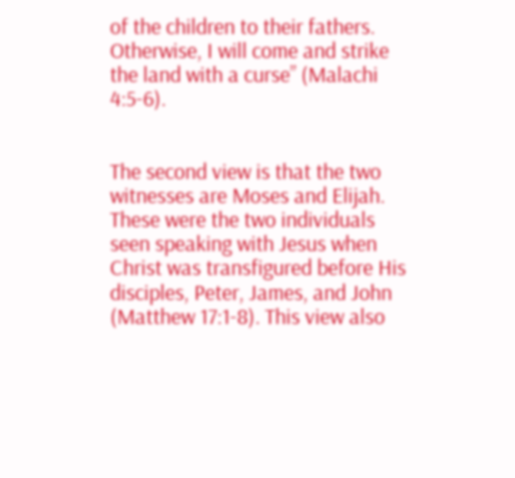of the children to their fathers. Otherwise, I will come and strike the land with a curse” (Malachi 4:5-6).


The second view is that the two witnesses are Moses and Elijah. These were the two individuals seen speaking with Jesus when Christ was transfigured before His disciples, Peter, James, and John (Matthew 17:1-8). This view also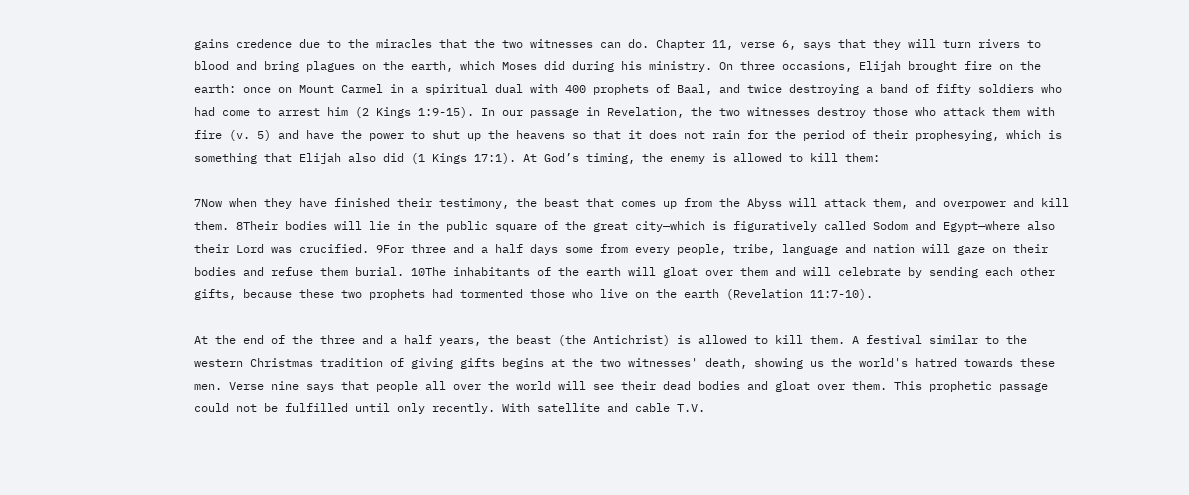gains credence due to the miracles that the two witnesses can do. Chapter 11, verse 6, says that they will turn rivers to blood and bring plagues on the earth, which Moses did during his ministry. On three occasions, Elijah brought fire on the earth: once on Mount Carmel in a spiritual dual with 400 prophets of Baal, and twice destroying a band of fifty soldiers who had come to arrest him (2 Kings 1:9-15). In our passage in Revelation, the two witnesses destroy those who attack them with fire (v. 5) and have the power to shut up the heavens so that it does not rain for the period of their prophesying, which is something that Elijah also did (1 Kings 17:1). At God’s timing, the enemy is allowed to kill them:

7Now when they have finished their testimony, the beast that comes up from the Abyss will attack them, and overpower and kill them. 8Their bodies will lie in the public square of the great city—which is figuratively called Sodom and Egypt—where also their Lord was crucified. 9For three and a half days some from every people, tribe, language and nation will gaze on their bodies and refuse them burial. 10The inhabitants of the earth will gloat over them and will celebrate by sending each other gifts, because these two prophets had tormented those who live on the earth (Revelation 11:7-10).

At the end of the three and a half years, the beast (the Antichrist) is allowed to kill them. A festival similar to the western Christmas tradition of giving gifts begins at the two witnesses' death, showing us the world's hatred towards these men. Verse nine says that people all over the world will see their dead bodies and gloat over them. This prophetic passage could not be fulfilled until only recently. With satellite and cable T.V.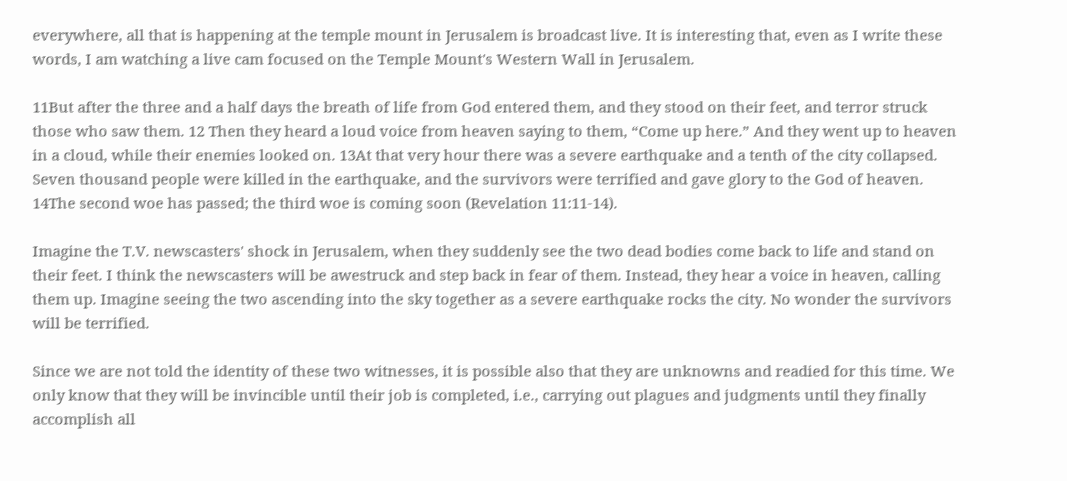everywhere, all that is happening at the temple mount in Jerusalem is broadcast live. It is interesting that, even as I write these words, I am watching a live cam focused on the Temple Mount's Western Wall in Jerusalem.

11But after the three and a half days the breath of life from God entered them, and they stood on their feet, and terror struck those who saw them. 12 Then they heard a loud voice from heaven saying to them, “Come up here.” And they went up to heaven in a cloud, while their enemies looked on. 13At that very hour there was a severe earthquake and a tenth of the city collapsed. Seven thousand people were killed in the earthquake, and the survivors were terrified and gave glory to the God of heaven. 14The second woe has passed; the third woe is coming soon (Revelation 11:11-14).

Imagine the T.V. newscasters' shock in Jerusalem, when they suddenly see the two dead bodies come back to life and stand on their feet. I think the newscasters will be awestruck and step back in fear of them. Instead, they hear a voice in heaven, calling them up. Imagine seeing the two ascending into the sky together as a severe earthquake rocks the city. No wonder the survivors will be terrified.

Since we are not told the identity of these two witnesses, it is possible also that they are unknowns and readied for this time. We only know that they will be invincible until their job is completed, i.e., carrying out plagues and judgments until they finally accomplish all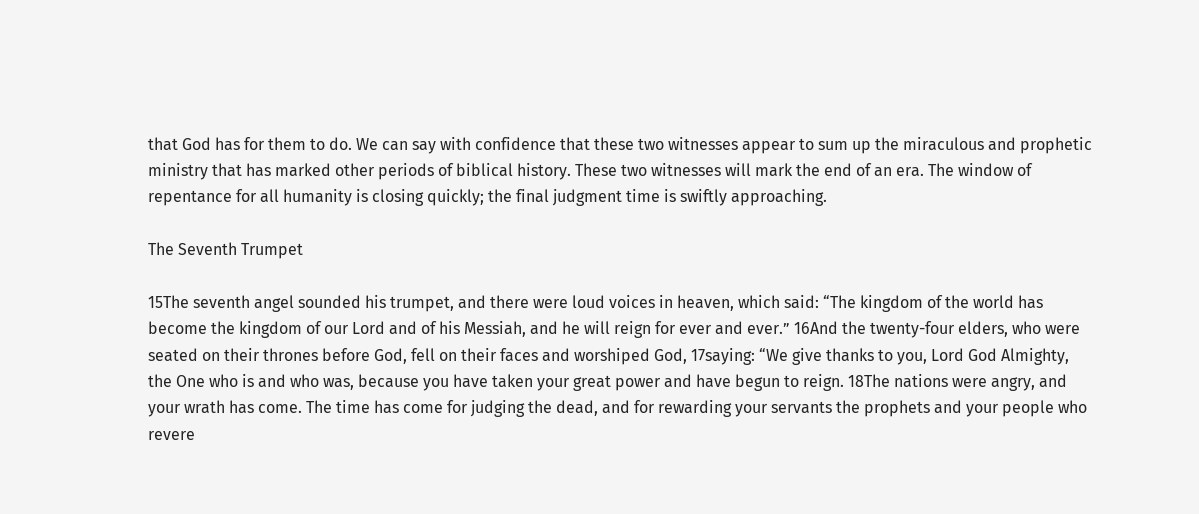that God has for them to do. We can say with confidence that these two witnesses appear to sum up the miraculous and prophetic ministry that has marked other periods of biblical history. These two witnesses will mark the end of an era. The window of repentance for all humanity is closing quickly; the final judgment time is swiftly approaching.

The Seventh Trumpet

15The seventh angel sounded his trumpet, and there were loud voices in heaven, which said: “The kingdom of the world has become the kingdom of our Lord and of his Messiah, and he will reign for ever and ever.” 16And the twenty-four elders, who were seated on their thrones before God, fell on their faces and worshiped God, 17saying: “We give thanks to you, Lord God Almighty, the One who is and who was, because you have taken your great power and have begun to reign. 18The nations were angry, and your wrath has come. The time has come for judging the dead, and for rewarding your servants the prophets and your people who revere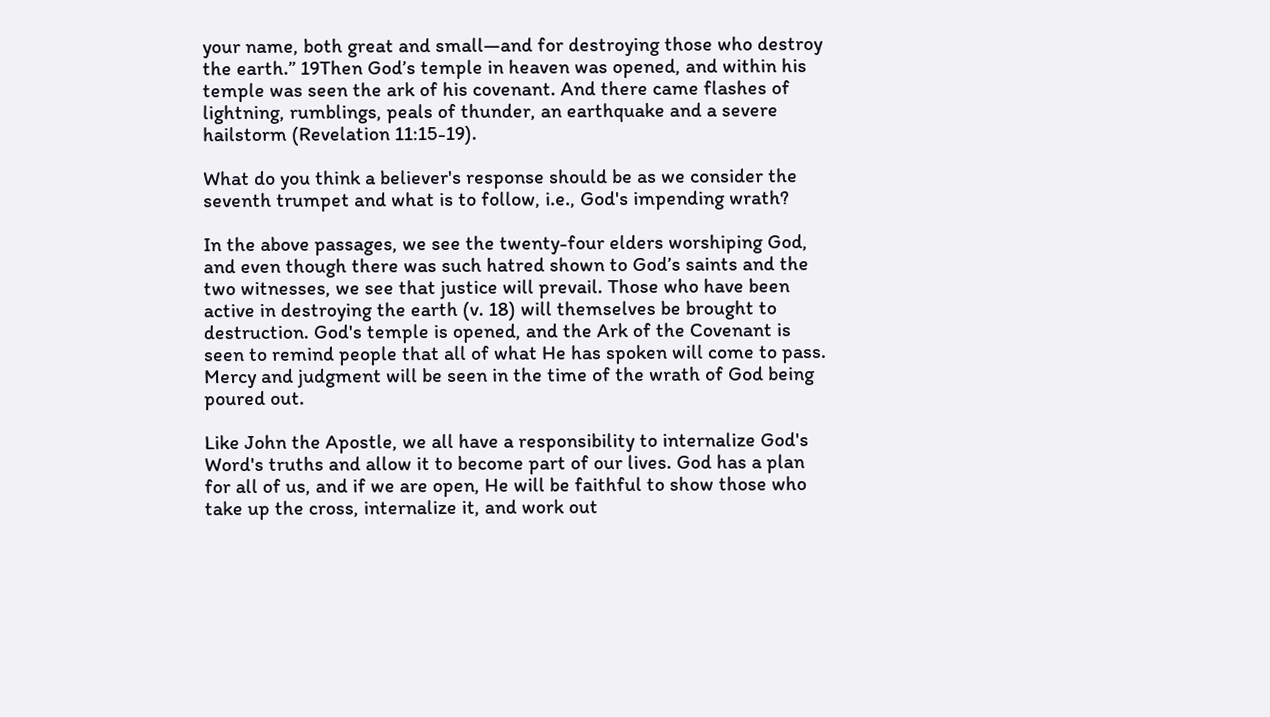your name, both great and small—and for destroying those who destroy the earth.” 19Then God’s temple in heaven was opened, and within his temple was seen the ark of his covenant. And there came flashes of lightning, rumblings, peals of thunder, an earthquake and a severe hailstorm (Revelation 11:15-19).

What do you think a believer's response should be as we consider the seventh trumpet and what is to follow, i.e., God's impending wrath?

In the above passages, we see the twenty-four elders worshiping God, and even though there was such hatred shown to God’s saints and the two witnesses, we see that justice will prevail. Those who have been active in destroying the earth (v. 18) will themselves be brought to destruction. God's temple is opened, and the Ark of the Covenant is seen to remind people that all of what He has spoken will come to pass. Mercy and judgment will be seen in the time of the wrath of God being poured out.

Like John the Apostle, we all have a responsibility to internalize God's Word's truths and allow it to become part of our lives. God has a plan for all of us, and if we are open, He will be faithful to show those who take up the cross, internalize it, and work out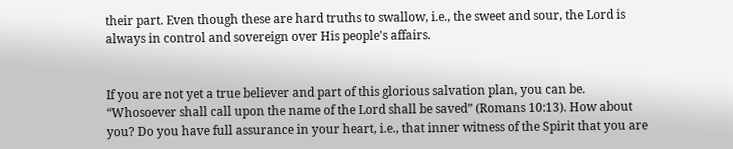their part. Even though these are hard truths to swallow, i.e., the sweet and sour, the Lord is always in control and sovereign over His people's affairs.


If you are not yet a true believer and part of this glorious salvation plan, you can be. “Whosoever shall call upon the name of the Lord shall be saved” (Romans 10:13). How about you? Do you have full assurance in your heart, i.e., that inner witness of the Spirit that you are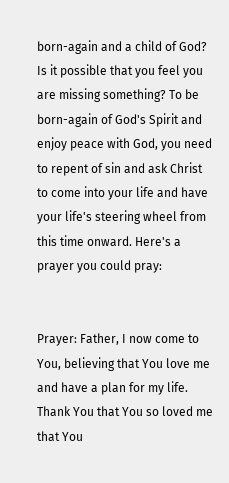born-again and a child of God? Is it possible that you feel you are missing something? To be born-again of God's Spirit and enjoy peace with God, you need to repent of sin and ask Christ to come into your life and have your life's steering wheel from this time onward. Here's a prayer you could pray:


Prayer: Father, I now come to You, believing that You love me and have a plan for my life. Thank You that You so loved me that You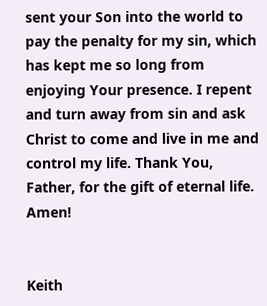sent your Son into the world to pay the penalty for my sin, which has kept me so long from enjoying Your presence. I repent and turn away from sin and ask Christ to come and live in me and control my life. Thank You, Father, for the gift of eternal life. Amen!


Keith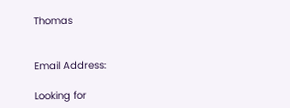Thomas


Email Address:

Looking for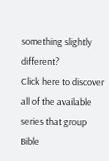something slightly different?
Click here to discover all of the available series that group Bible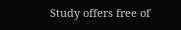Study offers free of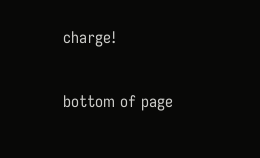charge!

bottom of page